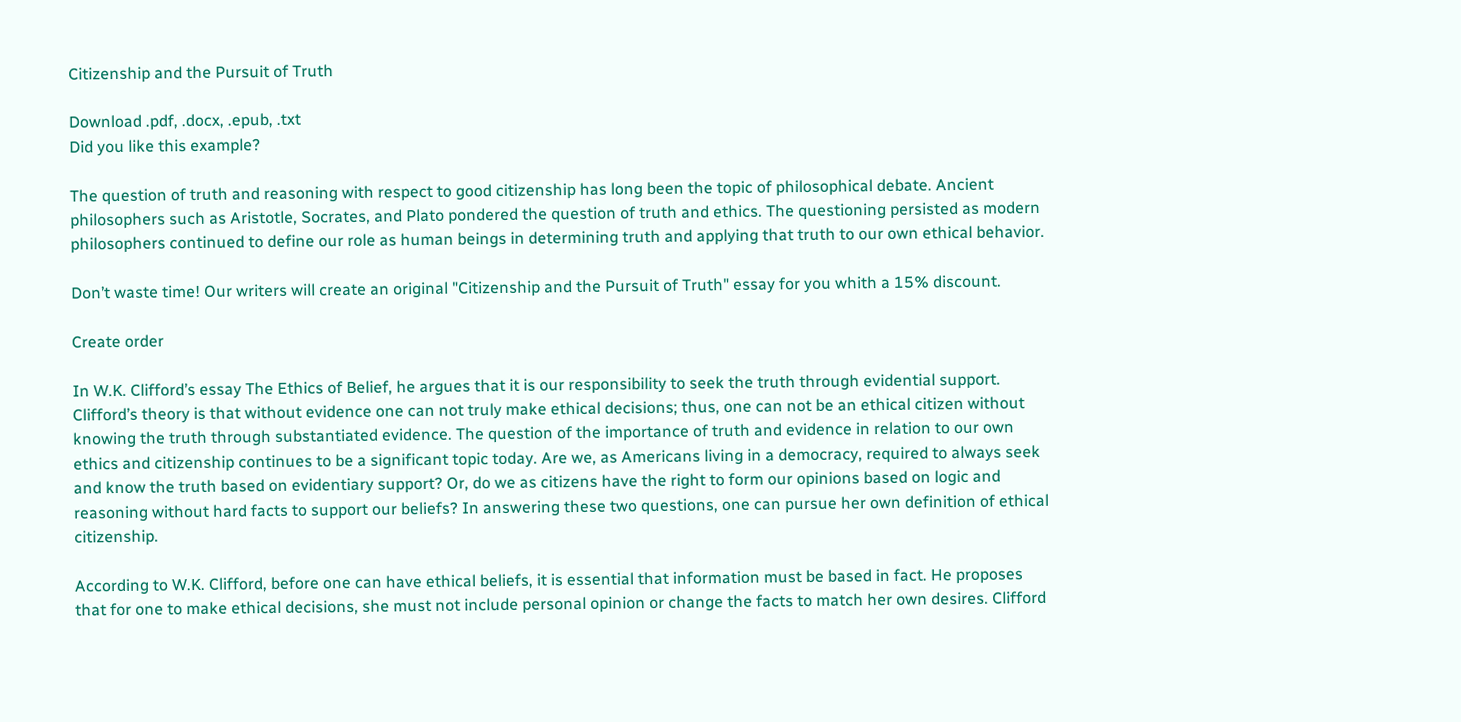Citizenship and the Pursuit of Truth

Download .pdf, .docx, .epub, .txt
Did you like this example?

The question of truth and reasoning with respect to good citizenship has long been the topic of philosophical debate. Ancient philosophers such as Aristotle, Socrates, and Plato pondered the question of truth and ethics. The questioning persisted as modern philosophers continued to define our role as human beings in determining truth and applying that truth to our own ethical behavior.

Don’t waste time! Our writers will create an original "Citizenship and the Pursuit of Truth" essay for you whith a 15% discount.

Create order

In W.K. Clifford’s essay The Ethics of Belief, he argues that it is our responsibility to seek the truth through evidential support. Clifford’s theory is that without evidence one can not truly make ethical decisions; thus, one can not be an ethical citizen without knowing the truth through substantiated evidence. The question of the importance of truth and evidence in relation to our own ethics and citizenship continues to be a significant topic today. Are we, as Americans living in a democracy, required to always seek and know the truth based on evidentiary support? Or, do we as citizens have the right to form our opinions based on logic and reasoning without hard facts to support our beliefs? In answering these two questions, one can pursue her own definition of ethical citizenship.

According to W.K. Clifford, before one can have ethical beliefs, it is essential that information must be based in fact. He proposes that for one to make ethical decisions, she must not include personal opinion or change the facts to match her own desires. Clifford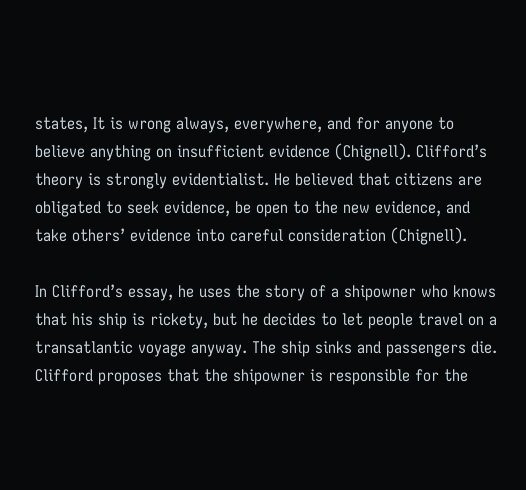states, It is wrong always, everywhere, and for anyone to believe anything on insufficient evidence (Chignell). Clifford’s theory is strongly evidentialist. He believed that citizens are obligated to seek evidence, be open to the new evidence, and take others’ evidence into careful consideration (Chignell).

In Clifford’s essay, he uses the story of a shipowner who knows that his ship is rickety, but he decides to let people travel on a transatlantic voyage anyway. The ship sinks and passengers die. Clifford proposes that the shipowner is responsible for the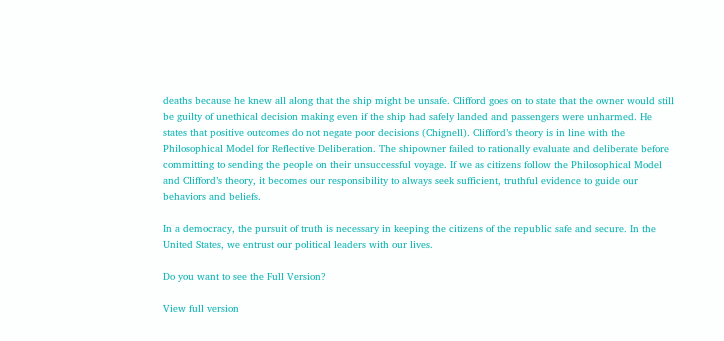deaths because he knew all along that the ship might be unsafe. Clifford goes on to state that the owner would still be guilty of unethical decision making even if the ship had safely landed and passengers were unharmed. He states that positive outcomes do not negate poor decisions (Chignell). Clifford’s theory is in line with the Philosophical Model for Reflective Deliberation. The shipowner failed to rationally evaluate and deliberate before committing to sending the people on their unsuccessful voyage. If we as citizens follow the Philosophical Model and Clifford’s theory, it becomes our responsibility to always seek sufficient, truthful evidence to guide our behaviors and beliefs.

In a democracy, the pursuit of truth is necessary in keeping the citizens of the republic safe and secure. In the United States, we entrust our political leaders with our lives.

Do you want to see the Full Version?

View full version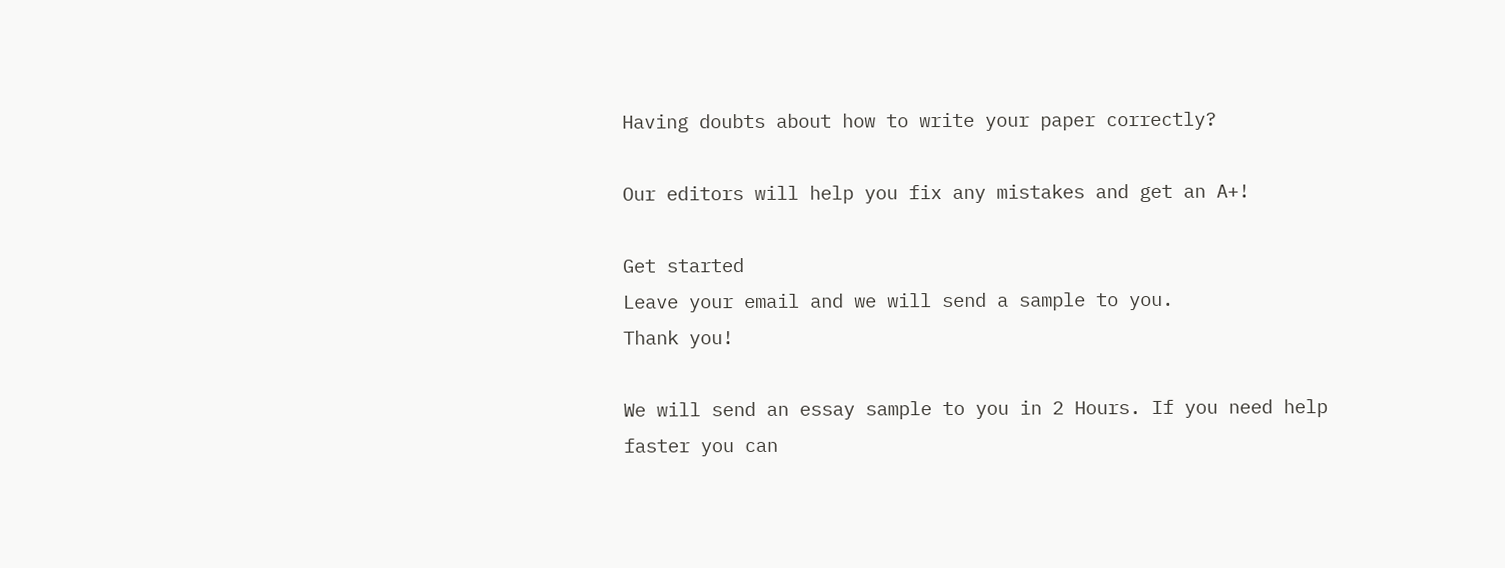Having doubts about how to write your paper correctly?

Our editors will help you fix any mistakes and get an A+!

Get started
Leave your email and we will send a sample to you.
Thank you!

We will send an essay sample to you in 2 Hours. If you need help faster you can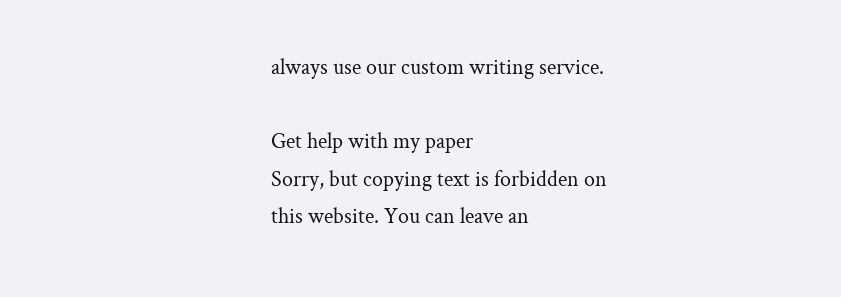always use our custom writing service.

Get help with my paper
Sorry, but copying text is forbidden on this website. You can leave an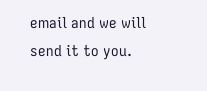email and we will send it to you.